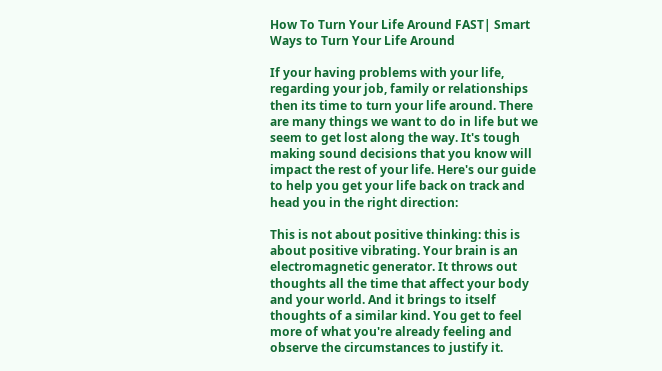How To Turn Your Life Around FAST| Smart Ways to Turn Your Life Around

If your having problems with your life, regarding your job, family or relationships then its time to turn your life around. There are many things we want to do in life but we seem to get lost along the way. It's tough making sound decisions that you know will impact the rest of your life. Here's our guide to help you get your life back on track and head you in the right direction:

This is not about positive thinking: this is about positive vibrating. Your brain is an electromagnetic generator. It throws out thoughts all the time that affect your body and your world. And it brings to itself thoughts of a similar kind. You get to feel more of what you're already feeling and observe the circumstances to justify it.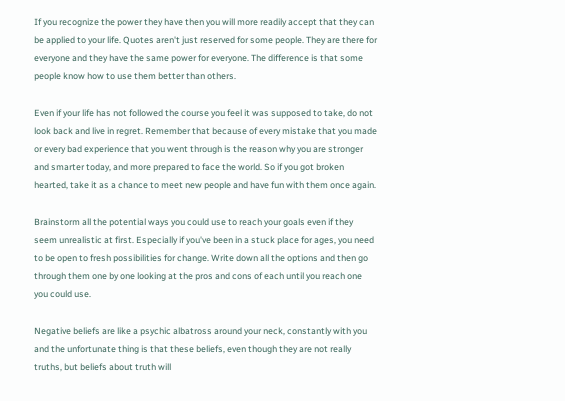If you recognize the power they have then you will more readily accept that they can be applied to your life. Quotes aren't just reserved for some people. They are there for everyone and they have the same power for everyone. The difference is that some people know how to use them better than others.

Even if your life has not followed the course you feel it was supposed to take, do not look back and live in regret. Remember that because of every mistake that you made or every bad experience that you went through is the reason why you are stronger and smarter today, and more prepared to face the world. So if you got broken hearted, take it as a chance to meet new people and have fun with them once again.

Brainstorm all the potential ways you could use to reach your goals even if they seem unrealistic at first. Especially if you've been in a stuck place for ages, you need to be open to fresh possibilities for change. Write down all the options and then go through them one by one looking at the pros and cons of each until you reach one you could use.

Negative beliefs are like a psychic albatross around your neck, constantly with you and the unfortunate thing is that these beliefs, even though they are not really truths, but beliefs about truth will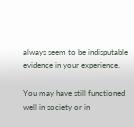always seem to be indisputable evidence in your experience.

You may have still functioned well in society or in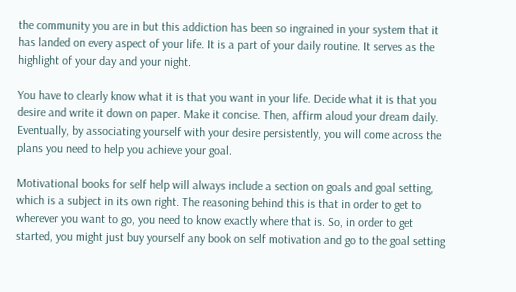the community you are in but this addiction has been so ingrained in your system that it has landed on every aspect of your life. It is a part of your daily routine. It serves as the highlight of your day and your night.

You have to clearly know what it is that you want in your life. Decide what it is that you desire and write it down on paper. Make it concise. Then, affirm aloud your dream daily. Eventually, by associating yourself with your desire persistently, you will come across the plans you need to help you achieve your goal.

Motivational books for self help will always include a section on goals and goal setting, which is a subject in its own right. The reasoning behind this is that in order to get to wherever you want to go, you need to know exactly where that is. So, in order to get started, you might just buy yourself any book on self motivation and go to the goal setting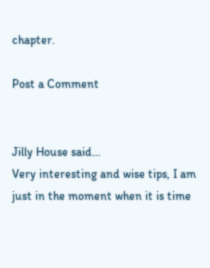chapter.

Post a Comment


Jilly House said…
Very interesting and wise tips, I am just in the moment when it is time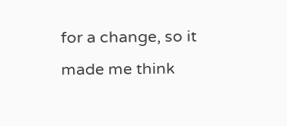for a change, so it made me think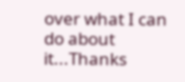over what I can do about it...Thanks